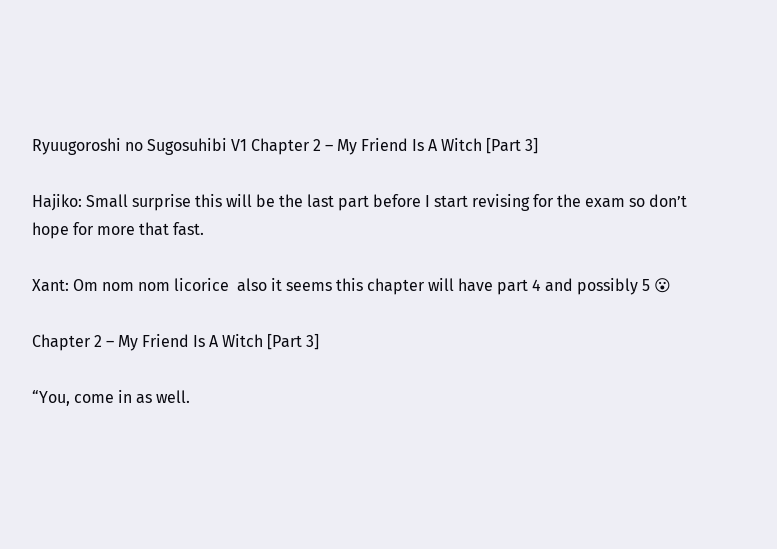Ryuugoroshi no Sugosuhibi V1 Chapter 2 – My Friend Is A Witch [Part 3]

Hajiko: Small surprise this will be the last part before I start revising for the exam so don’t hope for more that fast.

Xant: Om nom nom licorice  also it seems this chapter will have part 4 and possibly 5 😮

Chapter 2 – My Friend Is A Witch [Part 3]

“You, come in as well.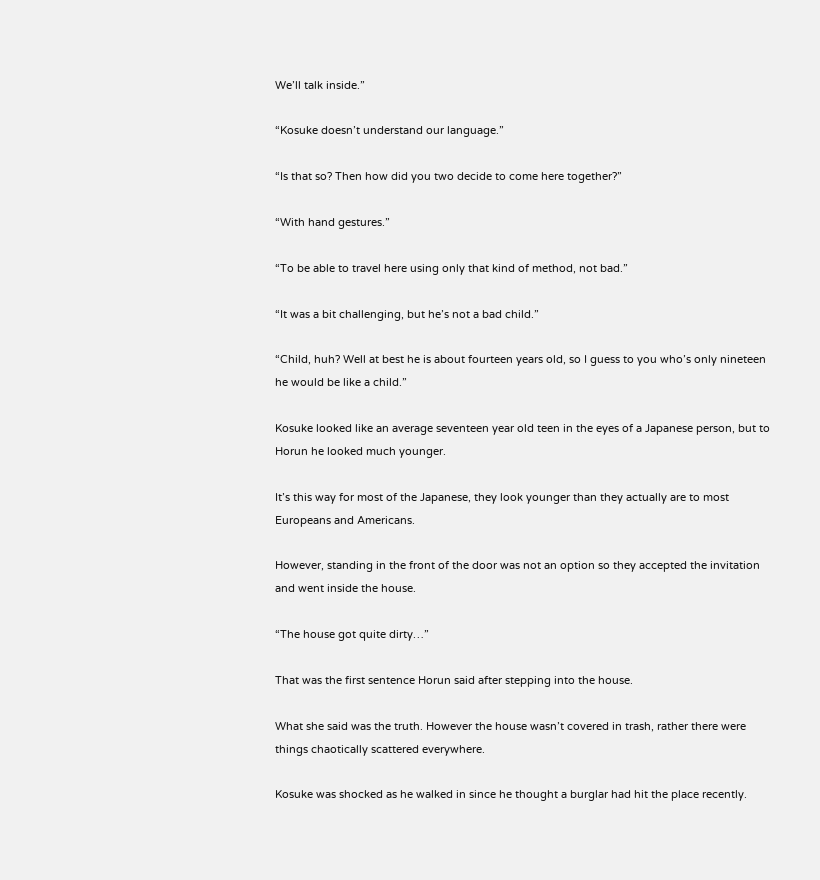We’ll talk inside.”

“Kosuke doesn’t understand our language.”

“Is that so? Then how did you two decide to come here together?”

“With hand gestures.”

“To be able to travel here using only that kind of method, not bad.”

“It was a bit challenging, but he’s not a bad child.”

“Child, huh? Well at best he is about fourteen years old, so I guess to you who’s only nineteen he would be like a child.”

Kosuke looked like an average seventeen year old teen in the eyes of a Japanese person, but to Horun he looked much younger.

It’s this way for most of the Japanese, they look younger than they actually are to most Europeans and Americans.

However, standing in the front of the door was not an option so they accepted the invitation and went inside the house.

“The house got quite dirty…”

That was the first sentence Horun said after stepping into the house.

What she said was the truth. However the house wasn’t covered in trash, rather there were things chaotically scattered everywhere.

Kosuke was shocked as he walked in since he thought a burglar had hit the place recently.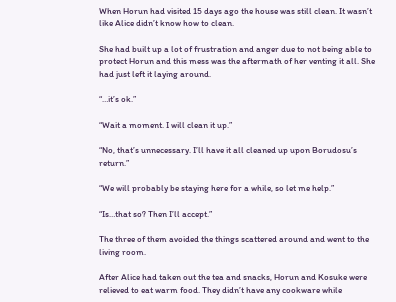When Horun had visited 15 days ago the house was still clean. It wasn’t like Alice didn’t know how to clean.

She had built up a lot of frustration and anger due to not being able to protect Horun and this mess was the aftermath of her venting it all. She had just left it laying around.

“…it’s ok.”

“Wait a moment. I will clean it up.”

“No, that’s unnecessary. I’ll have it all cleaned up upon Borudosu’s return.”

“We will probably be staying here for a while, so let me help.”

“Is…that so? Then I’ll accept.”

The three of them avoided the things scattered around and went to the living room.

After Alice had taken out the tea and snacks, Horun and Kosuke were relieved to eat warm food. They didn’t have any cookware while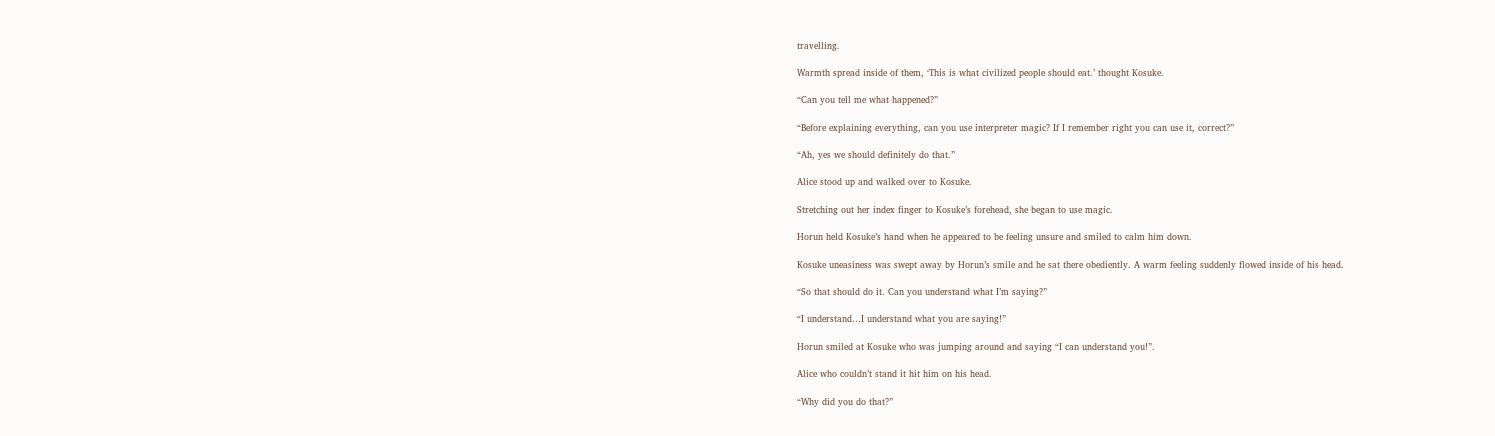travelling.

Warmth spread inside of them, ‘This is what civilized people should eat.’ thought Kosuke.

“Can you tell me what happened?”

“Before explaining everything, can you use interpreter magic? If I remember right you can use it, correct?”

“Ah, yes we should definitely do that.”

Alice stood up and walked over to Kosuke.

Stretching out her index finger to Kosuke’s forehead, she began to use magic.

Horun held Kosuke’s hand when he appeared to be feeling unsure and smiled to calm him down.

Kosuke uneasiness was swept away by Horun’s smile and he sat there obediently. A warm feeling suddenly flowed inside of his head.

“So that should do it. Can you understand what I’m saying?”

“I understand…I understand what you are saying!”

Horun smiled at Kosuke who was jumping around and saying “I can understand you!”.

Alice who couldn’t stand it hit him on his head.

“Why did you do that?”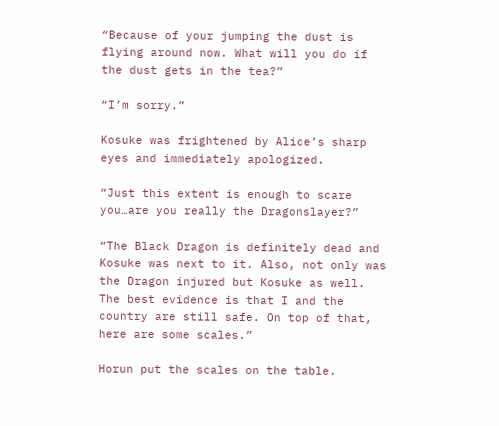“Because of your jumping the dust is flying around now. What will you do if the dust gets in the tea?”

“I’m sorry.”

Kosuke was frightened by Alice’s sharp eyes and immediately apologized.

“Just this extent is enough to scare you…are you really the Dragonslayer?”

“The Black Dragon is definitely dead and Kosuke was next to it. Also, not only was the Dragon injured but Kosuke as well. The best evidence is that I and the country are still safe. On top of that, here are some scales.”

Horun put the scales on the table.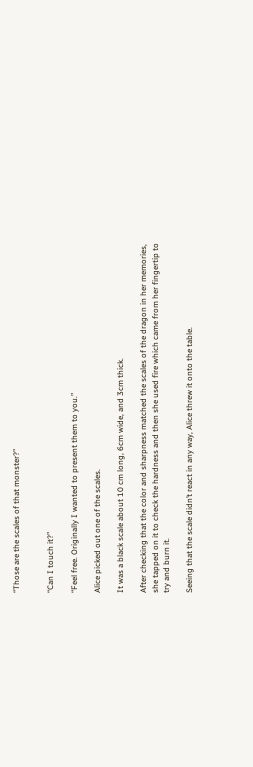“Those are the scales of that monster?”


“Can I touch it?”

“Feel free. Originally I wanted to present them to you.”

Alice picked out one of the scales.

It was a black scale about 10 cm long, 6cm wide, and 3cm thick.

After checking that the color and sharpness matched the scales of the dragon in her memories, she tapped on it to check the hardness and then she used fire which came from her fingertip to try and burn it.

Seeing that the scale didn’t react in any way, Alice threw it onto the table.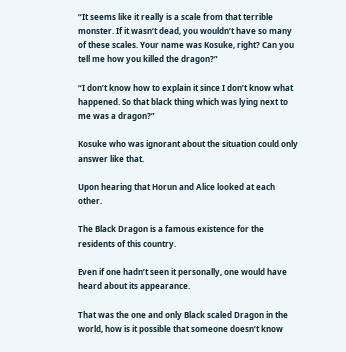“It seems like it really is a scale from that terrible monster. If it wasn’t dead, you wouldn’t have so many of these scales. Your name was Kosuke, right? Can you tell me how you killed the dragon?”

“I don’t know how to explain it since I don’t know what happened. So that black thing which was lying next to me was a dragon?”

Kosuke who was ignorant about the situation could only answer like that.

Upon hearing that Horun and Alice looked at each other.

The Black Dragon is a famous existence for the residents of this country.

Even if one hadn’t seen it personally, one would have heard about its appearance.

That was the one and only Black scaled Dragon in the world, how is it possible that someone doesn’t know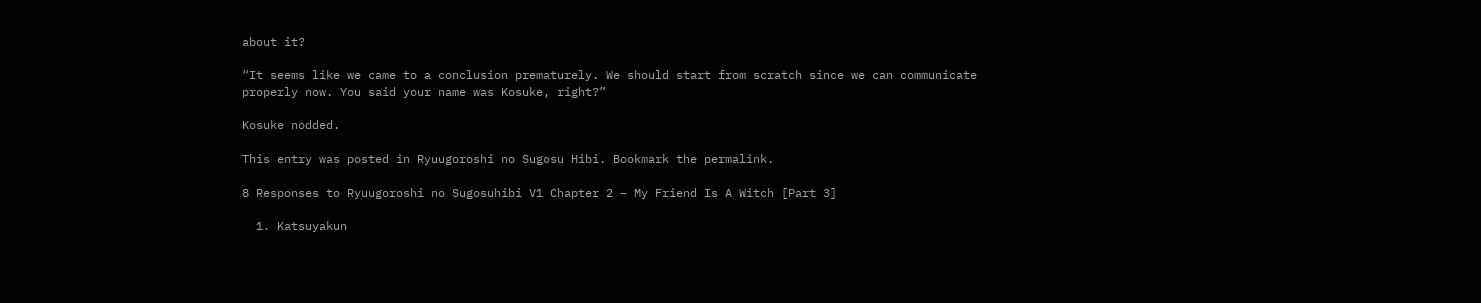about it?

“It seems like we came to a conclusion prematurely. We should start from scratch since we can communicate properly now. You said your name was Kosuke, right?”

Kosuke nodded.

This entry was posted in Ryuugoroshi no Sugosu Hibi. Bookmark the permalink.

8 Responses to Ryuugoroshi no Sugosuhibi V1 Chapter 2 – My Friend Is A Witch [Part 3]

  1. Katsuyakun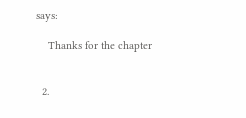says:

    Thanks for the chapter


  2.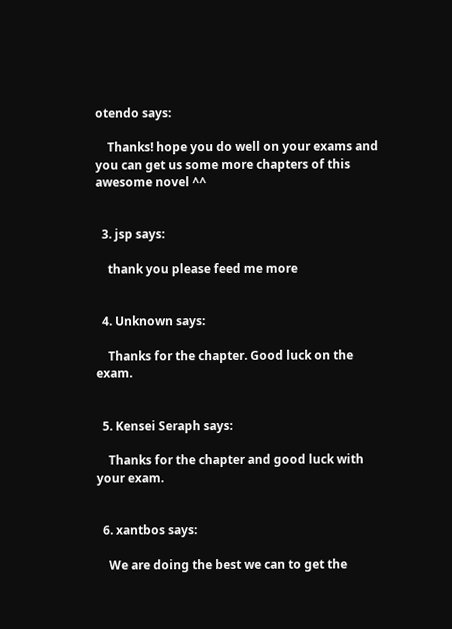otendo says:

    Thanks! hope you do well on your exams and you can get us some more chapters of this awesome novel ^^


  3. jsp says:

    thank you please feed me more


  4. Unknown says:

    Thanks for the chapter. Good luck on the exam.


  5. Kensei Seraph says:

    Thanks for the chapter and good luck with your exam.


  6. xantbos says:

    We are doing the best we can to get the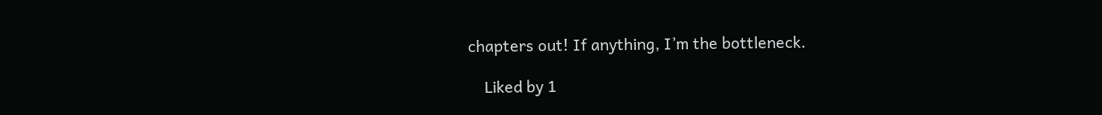chapters out! If anything, I’m the bottleneck.

    Liked by 1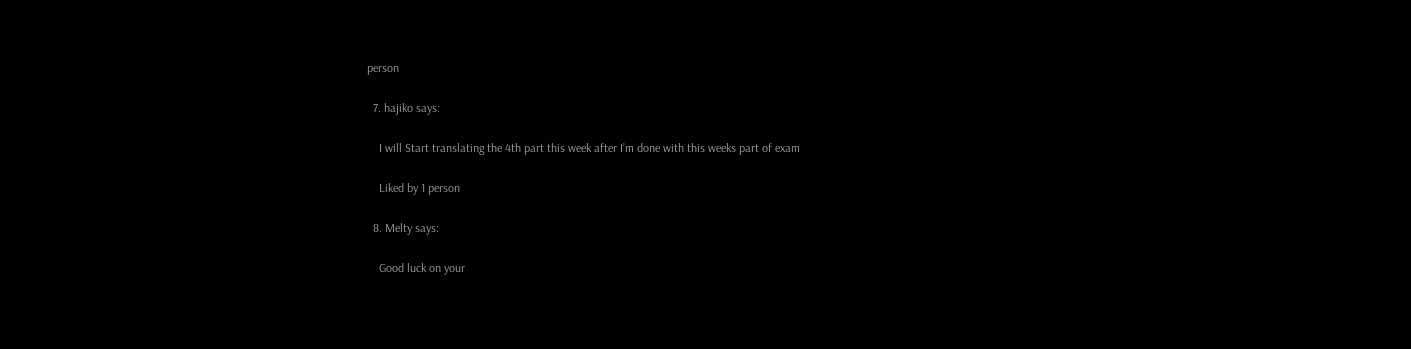person

  7. hajiko says:

    I will Start translating the 4th part this week after I’m done with this weeks part of exam

    Liked by 1 person

  8. Melty says:

    Good luck on your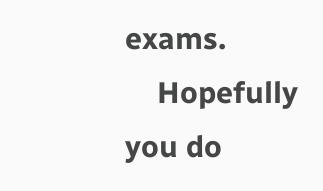exams.
    Hopefully you do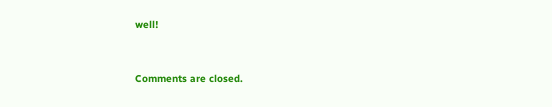well!


Comments are closed.